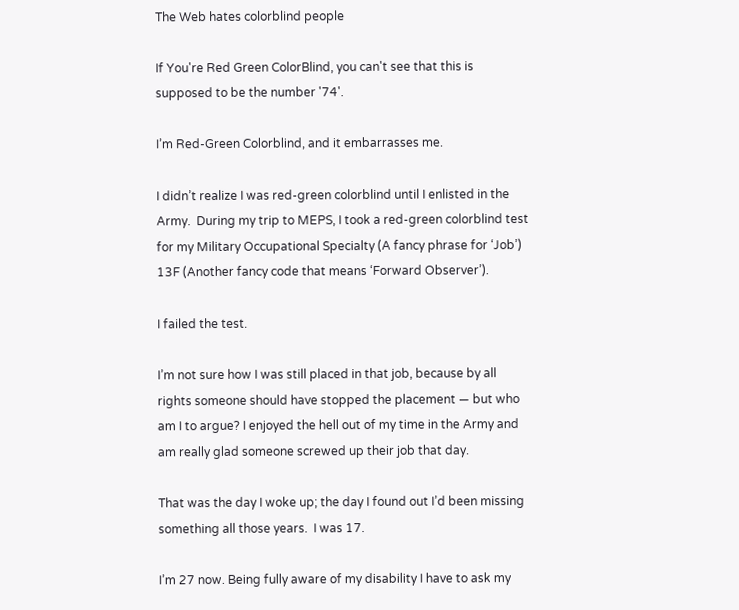The Web hates colorblind people

If You're Red Green ColorBlind, you can't see that this is supposed to be the number '74'.

I’m Red-Green Colorblind, and it embarrasses me.

I didn’t realize I was red-green colorblind until I enlisted in the Army.  During my trip to MEPS, I took a red-green colorblind test for my Military Occupational Specialty (A fancy phrase for ‘Job’) 13F (Another fancy code that means ‘Forward Observer’).

I failed the test.

I’m not sure how I was still placed in that job, because by all rights someone should have stopped the placement — but who am I to argue? I enjoyed the hell out of my time in the Army and am really glad someone screwed up their job that day.

That was the day I woke up; the day I found out I’d been missing something all those years.  I was 17.

I’m 27 now. Being fully aware of my disability I have to ask my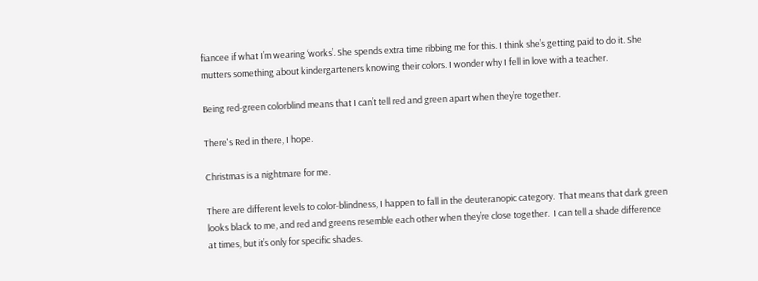fiancee if what I’m wearing ‘works’. She spends extra time ribbing me for this. I think she’s getting paid to do it. She mutters something about kindergarteners knowing their colors. I wonder why I fell in love with a teacher.

Being red-green colorblind means that I can’t tell red and green apart when they’re together.

There's Red in there, I hope.

Christmas is a nightmare for me.

There are different levels to color-blindness, I happen to fall in the deuteranopic category.  That means that dark green looks black to me, and red and greens resemble each other when they’re close together.  I can tell a shade difference at times, but it’s only for specific shades.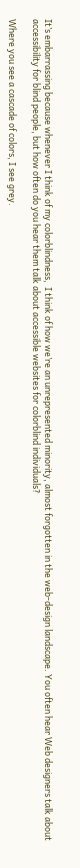It’s embarrassing because whenever I think of my colorblindness,  I think of how we’re an unrepresented minority, almost forgotten in the web-design landscape. You often hear Web designers talk about accessibility for blind people, but how often do you hear them talk about accessible websites for colorblind individuals?

Where you see a cascade of colors, I see grey.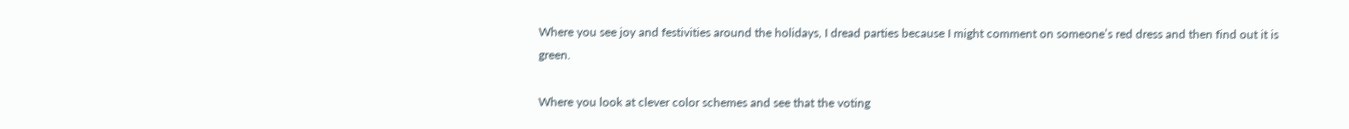Where you see joy and festivities around the holidays, I dread parties because I might comment on someone’s red dress and then find out it is green.

Where you look at clever color schemes and see that the voting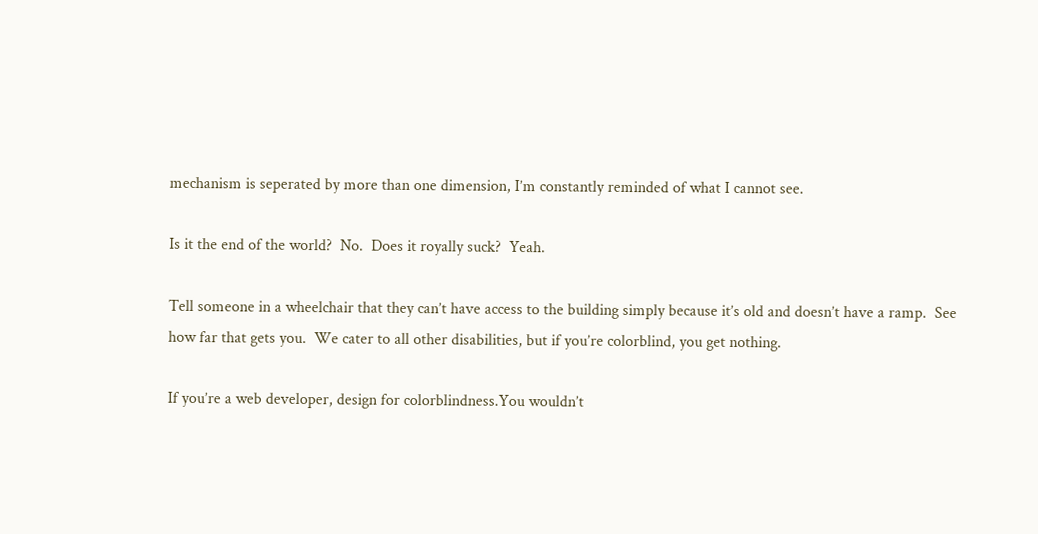mechanism is seperated by more than one dimension, I’m constantly reminded of what I cannot see.

Is it the end of the world?  No.  Does it royally suck?  Yeah.

Tell someone in a wheelchair that they can’t have access to the building simply because it’s old and doesn’t have a ramp.  See how far that gets you.  We cater to all other disabilities, but if you’re colorblind, you get nothing.

If you’re a web developer, design for colorblindness.You wouldn’t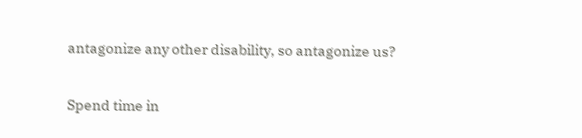antagonize any other disability, so antagonize us?

Spend time in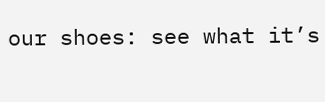our shoes: see what it’s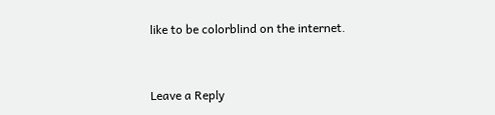like to be colorblind on the internet.


Leave a Reply